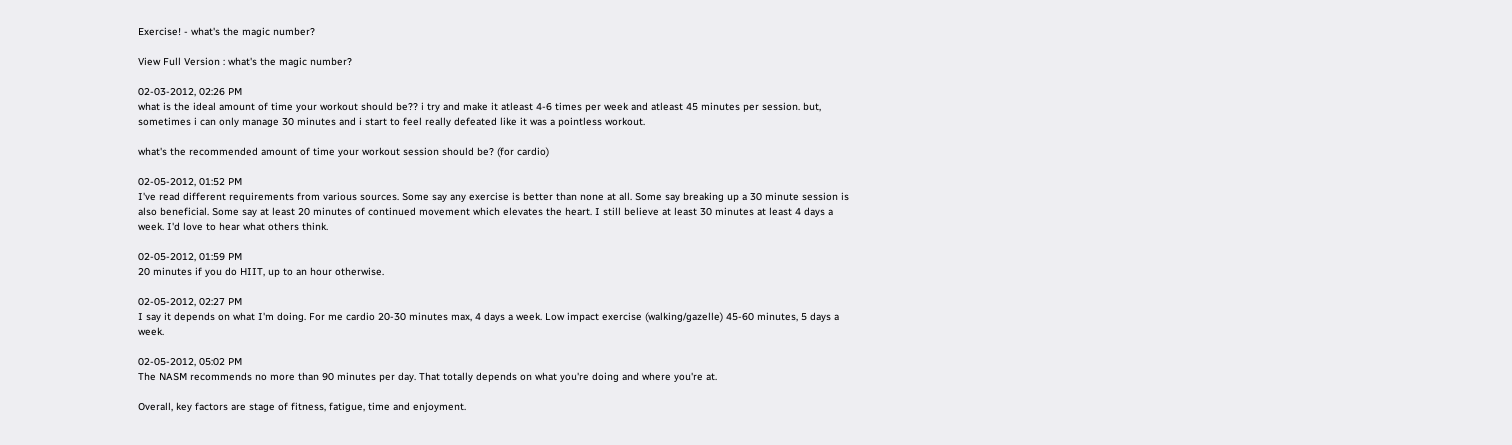Exercise! - what's the magic number?

View Full Version : what's the magic number?

02-03-2012, 02:26 PM
what is the ideal amount of time your workout should be?? i try and make it atleast 4-6 times per week and atleast 45 minutes per session. but, sometimes i can only manage 30 minutes and i start to feel really defeated like it was a pointless workout.

what's the recommended amount of time your workout session should be? (for cardio)

02-05-2012, 01:52 PM
I've read different requirements from various sources. Some say any exercise is better than none at all. Some say breaking up a 30 minute session is also beneficial. Some say at least 20 minutes of continued movement which elevates the heart. I still believe at least 30 minutes at least 4 days a week. I'd love to hear what others think.

02-05-2012, 01:59 PM
20 minutes if you do HIIT, up to an hour otherwise.

02-05-2012, 02:27 PM
I say it depends on what I'm doing. For me cardio 20-30 minutes max, 4 days a week. Low impact exercise (walking/gazelle) 45-60 minutes, 5 days a week.

02-05-2012, 05:02 PM
The NASM recommends no more than 90 minutes per day. That totally depends on what you're doing and where you're at.

Overall, key factors are stage of fitness, fatigue, time and enjoyment.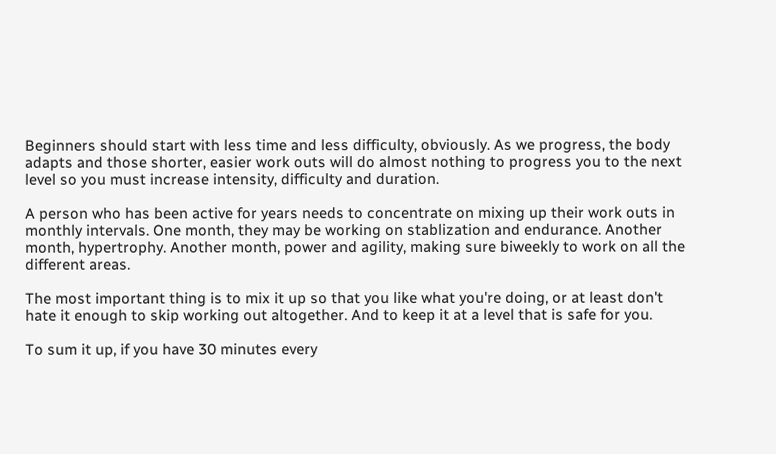Beginners should start with less time and less difficulty, obviously. As we progress, the body adapts and those shorter, easier work outs will do almost nothing to progress you to the next level so you must increase intensity, difficulty and duration.

A person who has been active for years needs to concentrate on mixing up their work outs in monthly intervals. One month, they may be working on stablization and endurance. Another month, hypertrophy. Another month, power and agility, making sure biweekly to work on all the different areas.

The most important thing is to mix it up so that you like what you're doing, or at least don't hate it enough to skip working out altogether. And to keep it at a level that is safe for you.

To sum it up, if you have 30 minutes every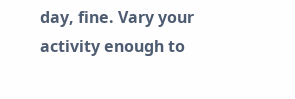day, fine. Vary your activity enough to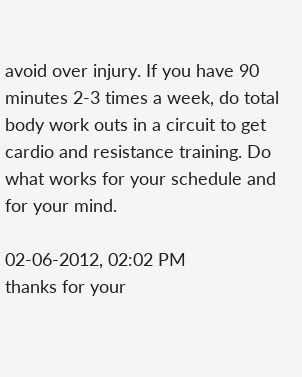avoid over injury. If you have 90 minutes 2-3 times a week, do total body work outs in a circuit to get cardio and resistance training. Do what works for your schedule and for your mind.

02-06-2012, 02:02 PM
thanks for your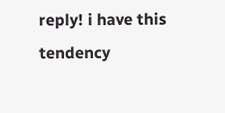reply! i have this tendency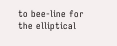to bee-line for the elliptical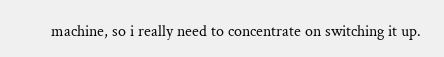machine, so i really need to concentrate on switching it up.